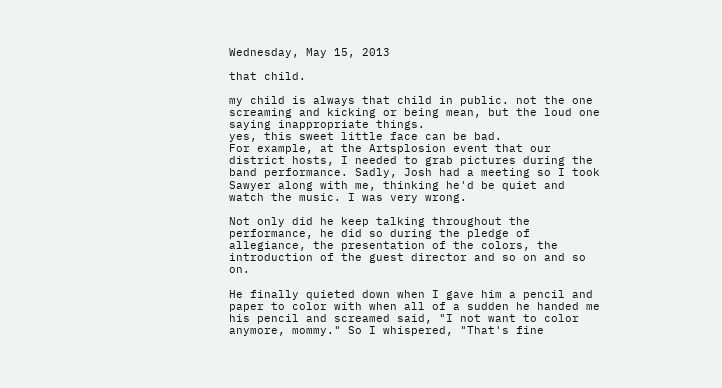Wednesday, May 15, 2013

that child.

my child is always that child in public. not the one screaming and kicking or being mean, but the loud one saying inappropriate things.
yes, this sweet little face can be bad.
For example, at the Artsplosion event that our district hosts, I needed to grab pictures during the band performance. Sadly, Josh had a meeting so I took Sawyer along with me, thinking he'd be quiet and watch the music. I was very wrong.

Not only did he keep talking throughout the performance, he did so during the pledge of allegiance, the presentation of the colors, the introduction of the guest director and so on and so on.

He finally quieted down when I gave him a pencil and paper to color with when all of a sudden he handed me his pencil and screamed said, "I not want to color anymore, mommy." So I whispered, "That's fine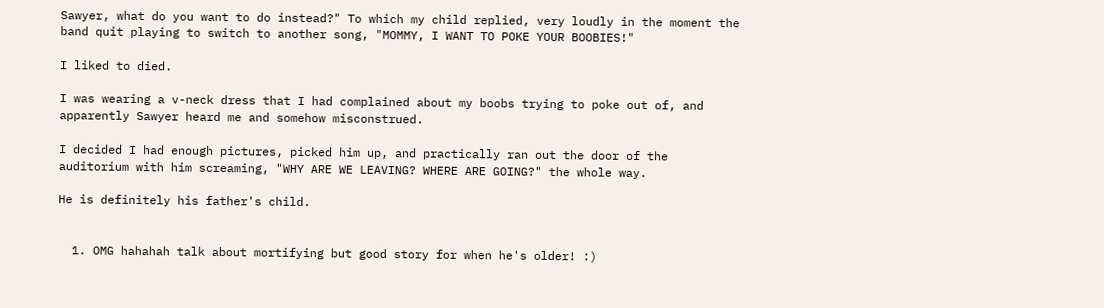Sawyer, what do you want to do instead?" To which my child replied, very loudly in the moment the band quit playing to switch to another song, "MOMMY, I WANT TO POKE YOUR BOOBIES!"

I liked to died.

I was wearing a v-neck dress that I had complained about my boobs trying to poke out of, and apparently Sawyer heard me and somehow misconstrued.

I decided I had enough pictures, picked him up, and practically ran out the door of the auditorium with him screaming, "WHY ARE WE LEAVING? WHERE ARE GOING?" the whole way.

He is definitely his father's child.


  1. OMG hahahah talk about mortifying but good story for when he's older! :)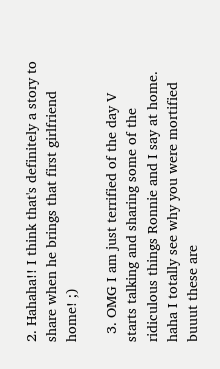2. Hahaha!! I think that's definitely a story to share when he brings that first girlfriend home! ;)

  3. OMG I am just terrified of the day V starts talking and sharing some of the ridiculous things Ronnie and I say at home. haha I totally see why you were mortified buuut these are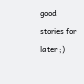good stories for later ;)